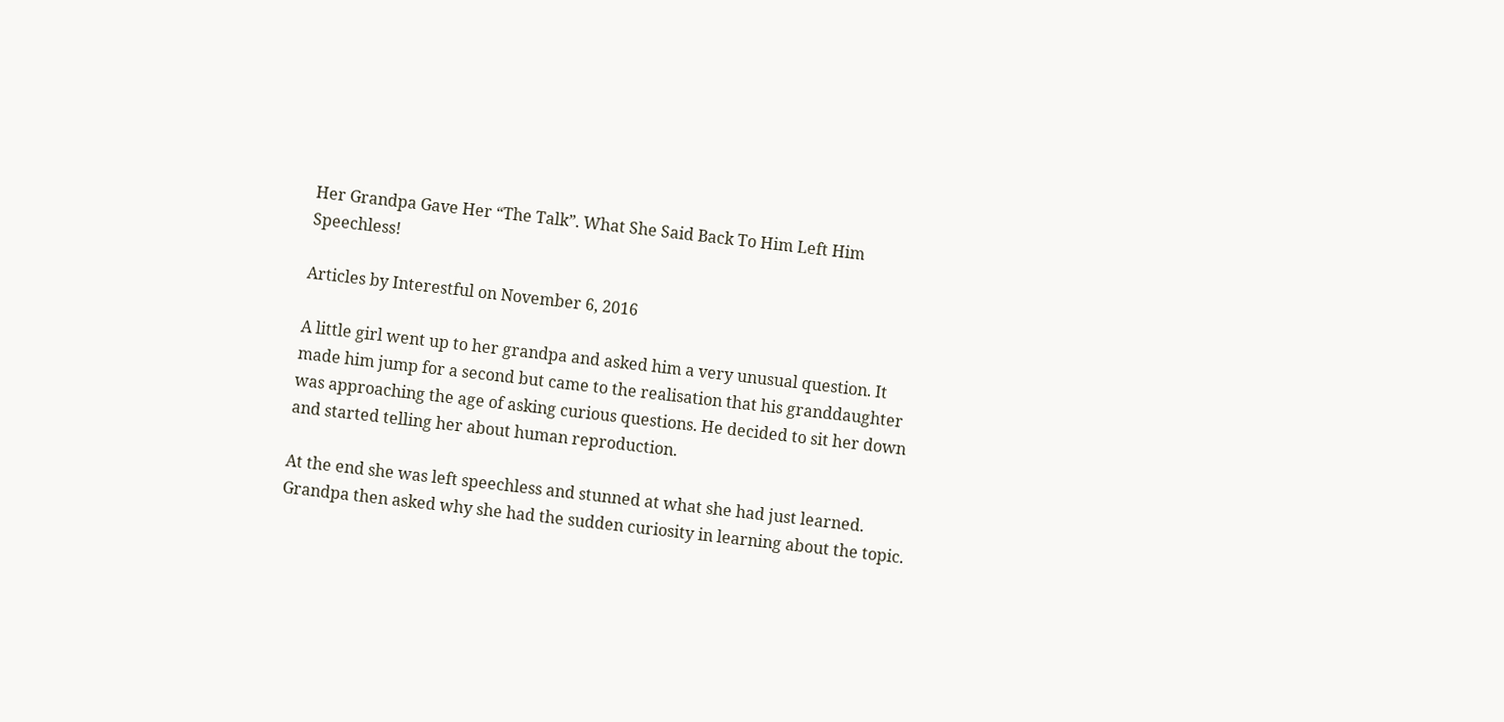Her Grandpa Gave Her “The Talk”. What She Said Back To Him Left Him Speechless!

Articles by Interestful on November 6, 2016

A little girl went up to her grandpa and asked him a very unusual question. It made him jump for a second but came to the realisation that his granddaughter was approaching the age of asking curious questions. He decided to sit her down and started telling her about human reproduction.

At the end she was left speechless and stunned at what she had just learned. Grandpa then asked why she had the sudden curiosity in learning about the topic.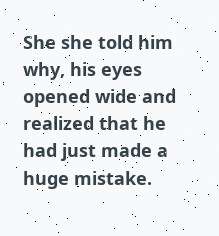She she told him why, his eyes opened wide and realized that he had just made a huge mistake.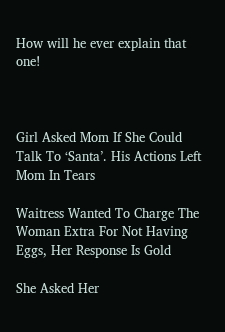How will he ever explain that one!



Girl Asked Mom If She Could Talk To ‘Santa’. His Actions Left Mom In Tears

Waitress Wanted To Charge The Woman Extra For Not Having Eggs, Her Response Is Gold

She Asked Her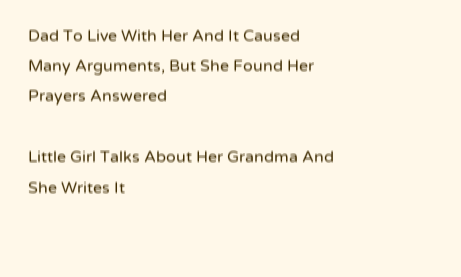Dad To Live With Her And It Caused Many Arguments, But She Found Her Prayers Answered

Little Girl Talks About Her Grandma And She Writes It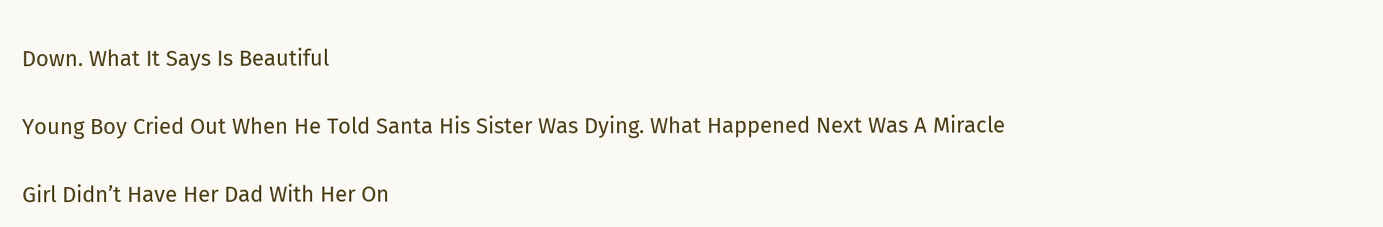Down. What It Says Is Beautiful

Young Boy Cried Out When He Told Santa His Sister Was Dying. What Happened Next Was A Miracle

Girl Didn’t Have Her Dad With Her On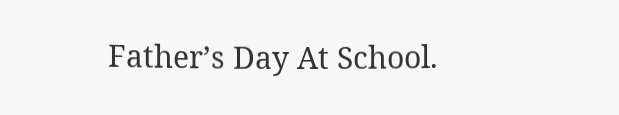Father’s Day At School.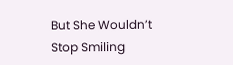But She Wouldn’t Stop Smiling